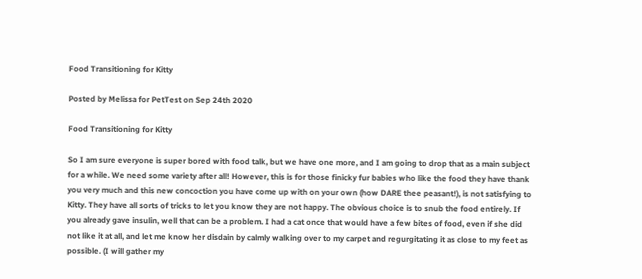Food Transitioning for Kitty

Posted by Melissa for PetTest on Sep 24th 2020

Food Transitioning for Kitty

So I am sure everyone is super bored with food talk, but we have one more, and I am going to drop that as a main subject for a while. We need some variety after all! However, this is for those finicky fur babies who like the food they have thank you very much and this new concoction you have come up with on your own (how DARE thee peasant!), is not satisfying to Kitty. They have all sorts of tricks to let you know they are not happy. The obvious choice is to snub the food entirely. If you already gave insulin, well that can be a problem. I had a cat once that would have a few bites of food, even if she did not like it at all, and let me know her disdain by calmly walking over to my carpet and regurgitating it as close to my feet as possible. (I will gather my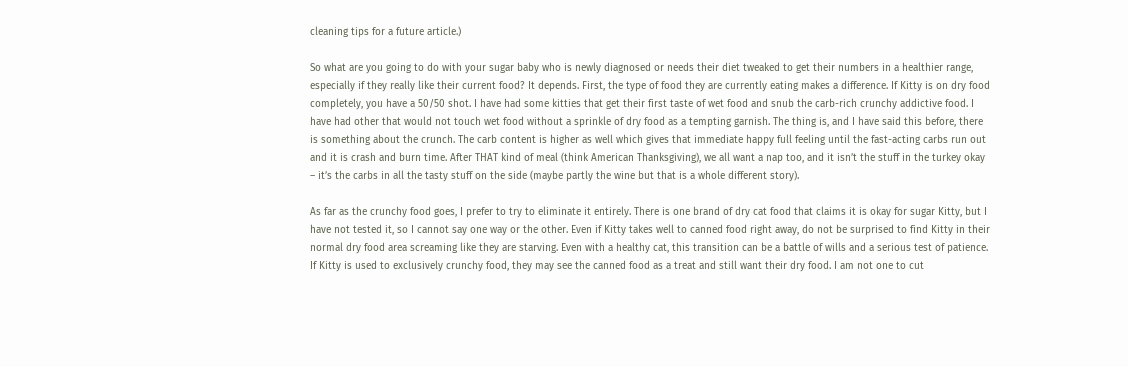cleaning tips for a future article.)

So what are you going to do with your sugar baby who is newly diagnosed or needs their diet tweaked to get their numbers in a healthier range, especially if they really like their current food? It depends. First, the type of food they are currently eating makes a difference. If Kitty is on dry food completely, you have a 50/50 shot. I have had some kitties that get their first taste of wet food and snub the carb-rich crunchy addictive food. I have had other that would not touch wet food without a sprinkle of dry food as a tempting garnish. The thing is, and I have said this before, there is something about the crunch. The carb content is higher as well which gives that immediate happy full feeling until the fast-acting carbs run out and it is crash and burn time. After THAT kind of meal (think American Thanksgiving), we all want a nap too, and it isn’t the stuff in the turkey okay – it’s the carbs in all the tasty stuff on the side (maybe partly the wine but that is a whole different story).

As far as the crunchy food goes, I prefer to try to eliminate it entirely. There is one brand of dry cat food that claims it is okay for sugar Kitty, but I have not tested it, so I cannot say one way or the other. Even if Kitty takes well to canned food right away, do not be surprised to find Kitty in their normal dry food area screaming like they are starving. Even with a healthy cat, this transition can be a battle of wills and a serious test of patience. If Kitty is used to exclusively crunchy food, they may see the canned food as a treat and still want their dry food. I am not one to cut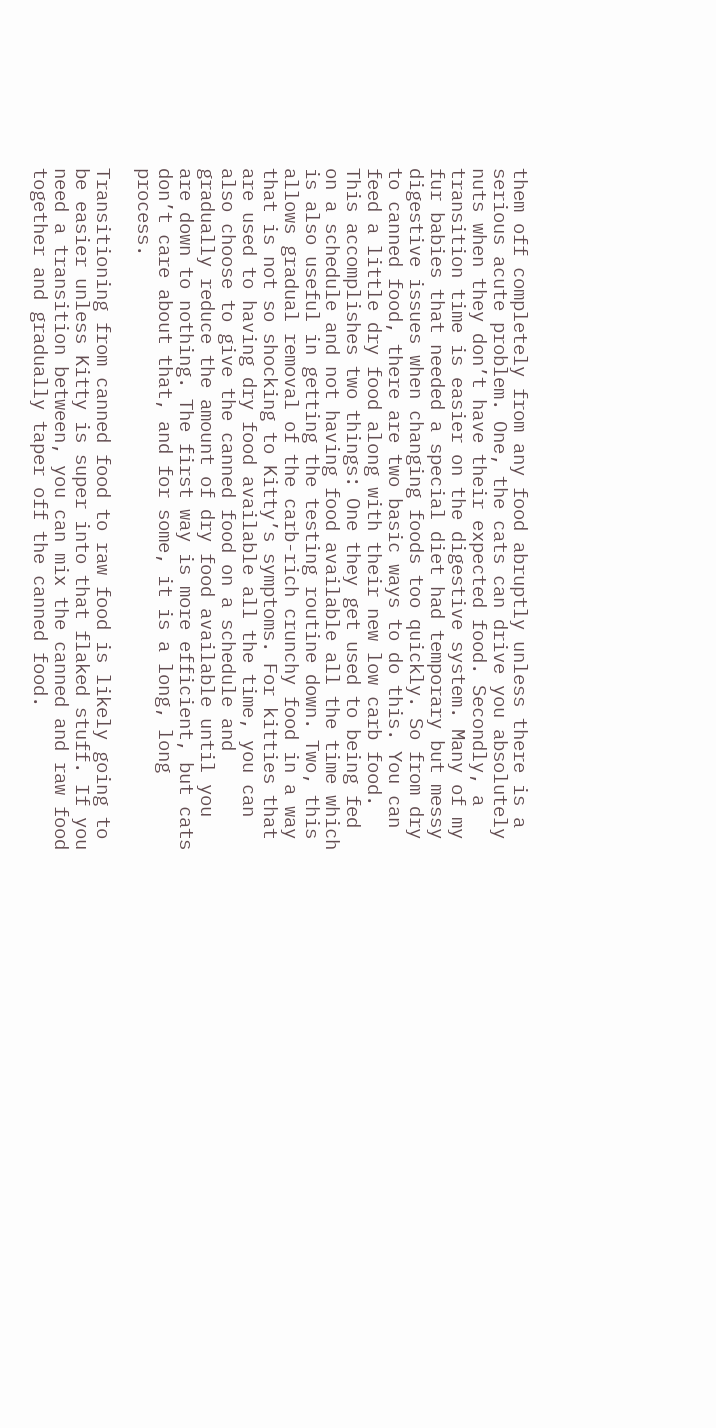them off completely from any food abruptly unless there is a serious acute problem. One, the cats can drive you absolutely nuts when they don’t have their expected food. Secondly, a transition time is easier on the digestive system. Many of my fur babies that needed a special diet had temporary but messy digestive issues when changing foods too quickly. So from dry to canned food, there are two basic ways to do this. You can feed a little dry food along with their new low carb food. This accomplishes two things: One they get used to being fed on a schedule and not having food available all the time which is also useful in getting the testing routine down. Two, this allows gradual removal of the carb-rich crunchy food in a way that is not so shocking to Kitty’s symptoms. For kitties that are used to having dry food available all the time, you can also choose to give the canned food on a schedule and gradually reduce the amount of dry food available until you are down to nothing. The first way is more efficient, but cats don’t care about that, and for some, it is a long, long process.

Transitioning from canned food to raw food is likely going to be easier unless Kitty is super into that flaked stuff. If you need a transition between, you can mix the canned and raw food together and gradually taper off the canned food.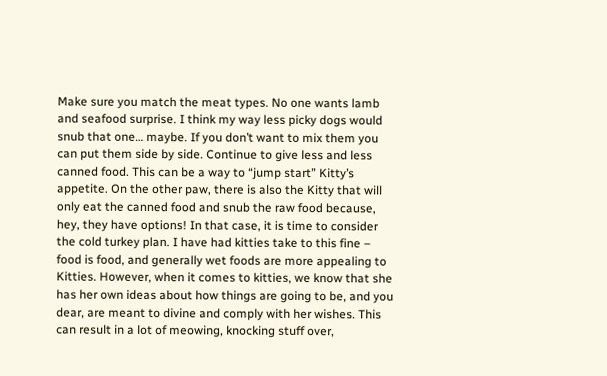Make sure you match the meat types. No one wants lamb and seafood surprise. I think my way less picky dogs would snub that one… maybe. If you don’t want to mix them you can put them side by side. Continue to give less and less canned food. This can be a way to “jump start” Kitty’s appetite. On the other paw, there is also the Kitty that will only eat the canned food and snub the raw food because, hey, they have options! In that case, it is time to consider the cold turkey plan. I have had kitties take to this fine – food is food, and generally wet foods are more appealing to Kitties. However, when it comes to kitties, we know that she has her own ideas about how things are going to be, and you dear, are meant to divine and comply with her wishes. This can result in a lot of meowing, knocking stuff over,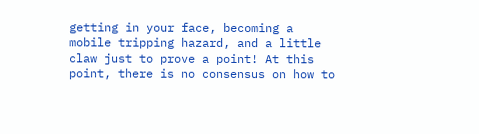getting in your face, becoming a mobile tripping hazard, and a little claw just to prove a point! At this point, there is no consensus on how to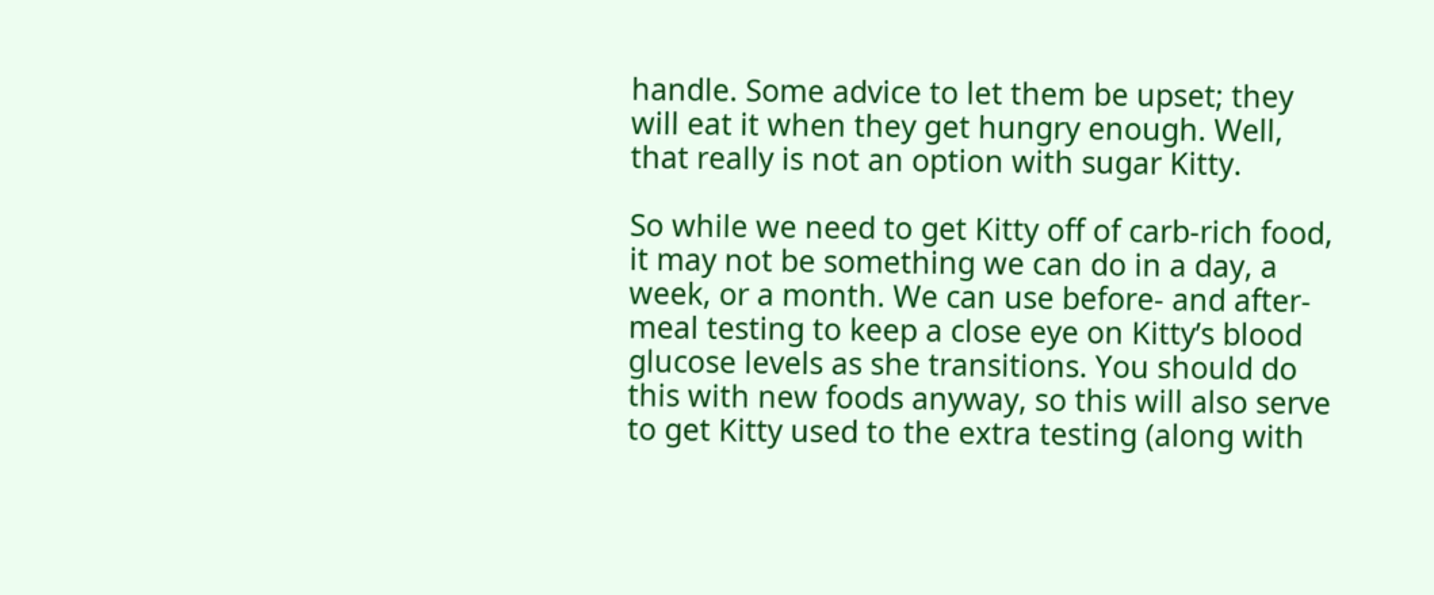handle. Some advice to let them be upset; they will eat it when they get hungry enough. Well, that really is not an option with sugar Kitty.

So while we need to get Kitty off of carb-rich food, it may not be something we can do in a day, a week, or a month. We can use before- and after-meal testing to keep a close eye on Kitty’s blood glucose levels as she transitions. You should do this with new foods anyway, so this will also serve to get Kitty used to the extra testing (along with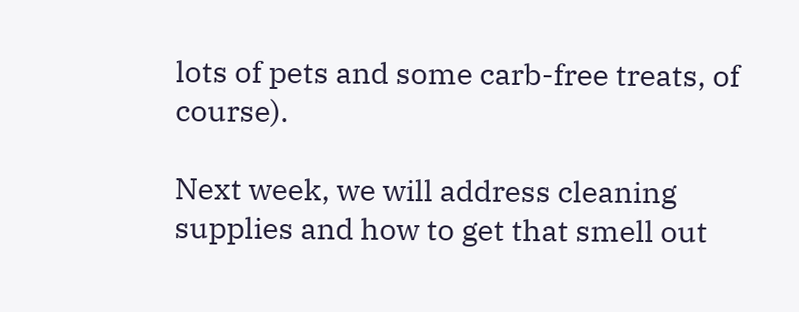lots of pets and some carb-free treats, of course).

Next week, we will address cleaning supplies and how to get that smell out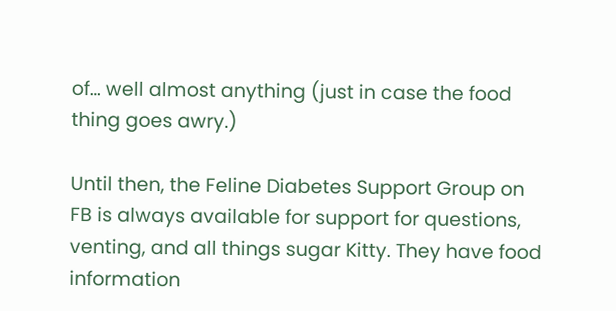of… well almost anything (just in case the food thing goes awry.)

Until then, the Feline Diabetes Support Group on FB is always available for support for questions, venting, and all things sugar Kitty. They have food information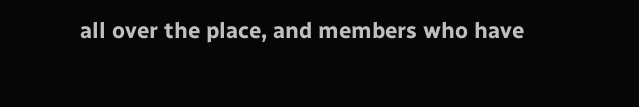all over the place, and members who have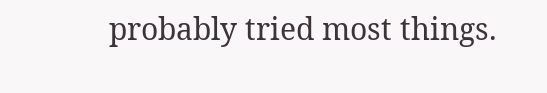probably tried most things.